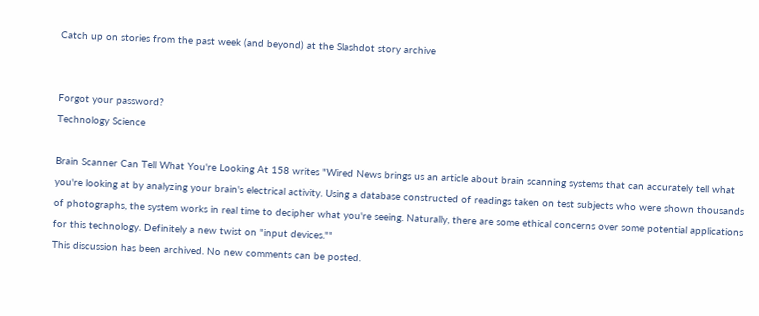Catch up on stories from the past week (and beyond) at the Slashdot story archive


Forgot your password?
Technology Science

Brain Scanner Can Tell What You're Looking At 158 writes "Wired News brings us an article about brain scanning systems that can accurately tell what you're looking at by analyzing your brain's electrical activity. Using a database constructed of readings taken on test subjects who were shown thousands of photographs, the system works in real time to decipher what you're seeing. Naturally, there are some ethical concerns over some potential applications for this technology. Definitely a new twist on "input devices.""
This discussion has been archived. No new comments can be posted.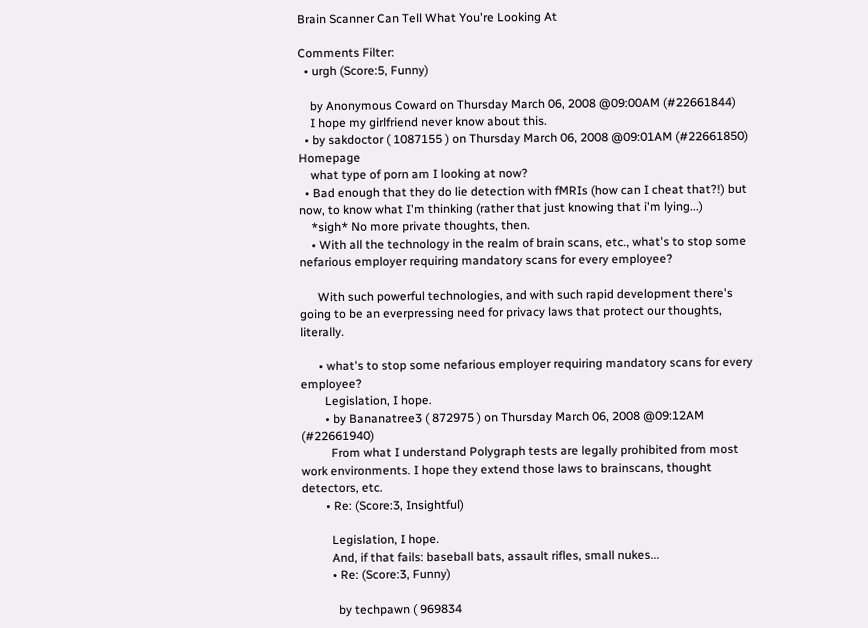Brain Scanner Can Tell What You're Looking At

Comments Filter:
  • urgh (Score:5, Funny)

    by Anonymous Coward on Thursday March 06, 2008 @09:00AM (#22661844)
    I hope my girlfriend never know about this.
  • by sakdoctor ( 1087155 ) on Thursday March 06, 2008 @09:01AM (#22661850) Homepage
    what type of porn am I looking at now?
  • Bad enough that they do lie detection with fMRIs (how can I cheat that?!) but now, to know what I'm thinking (rather that just knowing that i'm lying...)
    *sigh* No more private thoughts, then.
    • With all the technology in the realm of brain scans, etc., what's to stop some nefarious employer requiring mandatory scans for every employee?

      With such powerful technologies, and with such rapid development there's going to be an everpressing need for privacy laws that protect our thoughts, literally.

      • what's to stop some nefarious employer requiring mandatory scans for every employee?
        Legislation, I hope.
        • by Bananatree3 ( 872975 ) on Thursday March 06, 2008 @09:12AM (#22661940)
          From what I understand Polygraph tests are legally prohibited from most work environments. I hope they extend those laws to brainscans, thought detectors, etc.
        • Re: (Score:3, Insightful)

          Legislation, I hope.
          And, if that fails: baseball bats, assault rifles, small nukes...
          • Re: (Score:3, Funny)

            by techpawn ( 969834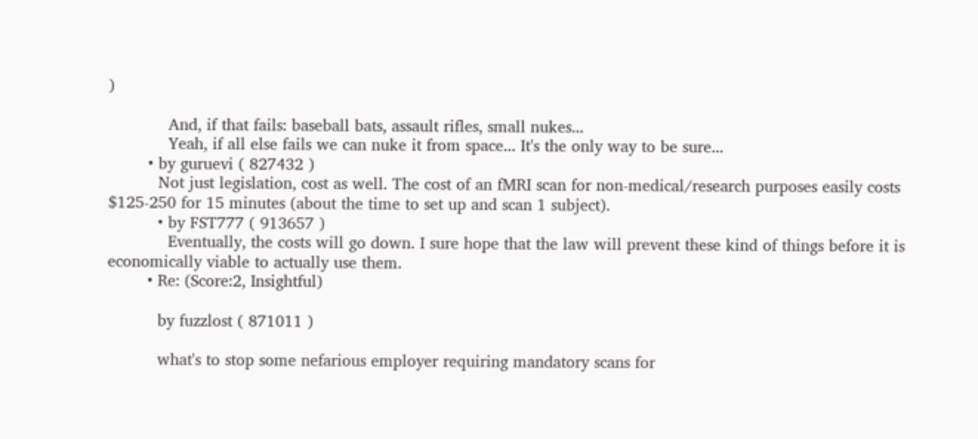)

            And, if that fails: baseball bats, assault rifles, small nukes...
            Yeah, if all else fails we can nuke it from space... It's the only way to be sure...
        • by guruevi ( 827432 )
          Not just legislation, cost as well. The cost of an fMRI scan for non-medical/research purposes easily costs $125-250 for 15 minutes (about the time to set up and scan 1 subject).
          • by FST777 ( 913657 )
            Eventually, the costs will go down. I sure hope that the law will prevent these kind of things before it is economically viable to actually use them.
        • Re: (Score:2, Insightful)

          by fuzzlost ( 871011 )

          what's to stop some nefarious employer requiring mandatory scans for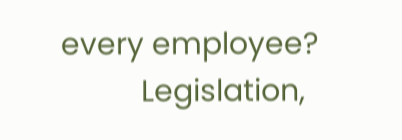every employee?
          Legislation,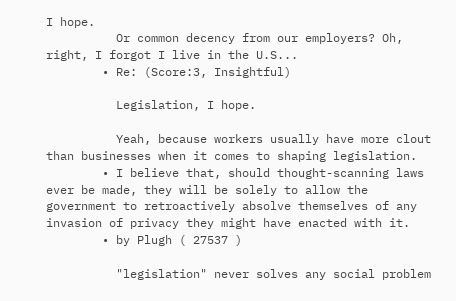I hope.
          Or common decency from our employers? Oh, right, I forgot I live in the U.S...
        • Re: (Score:3, Insightful)

          Legislation, I hope.

          Yeah, because workers usually have more clout than businesses when it comes to shaping legislation.
        • I believe that, should thought-scanning laws ever be made, they will be solely to allow the government to retroactively absolve themselves of any invasion of privacy they might have enacted with it.
        • by Plugh ( 27537 )

          "legislation" never solves any social problem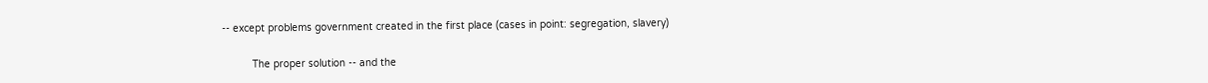-- except problems government created in the first place (cases in point: segregation, slavery)

          The proper solution -- and the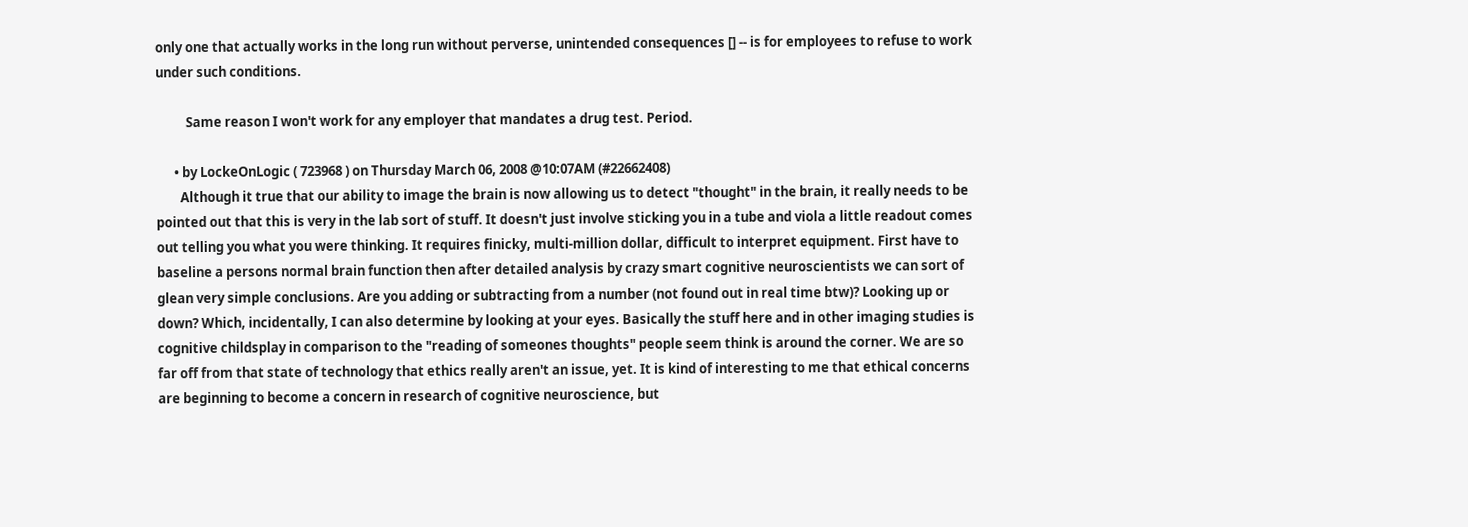only one that actually works in the long run without perverse, unintended consequences [] -- is for employees to refuse to work under such conditions.

          Same reason I won't work for any employer that mandates a drug test. Period.

      • by LockeOnLogic ( 723968 ) on Thursday March 06, 2008 @10:07AM (#22662408)
        Although it true that our ability to image the brain is now allowing us to detect "thought" in the brain, it really needs to be pointed out that this is very in the lab sort of stuff. It doesn't just involve sticking you in a tube and viola a little readout comes out telling you what you were thinking. It requires finicky, multi-million dollar, difficult to interpret equipment. First have to baseline a persons normal brain function then after detailed analysis by crazy smart cognitive neuroscientists we can sort of glean very simple conclusions. Are you adding or subtracting from a number (not found out in real time btw)? Looking up or down? Which, incidentally, I can also determine by looking at your eyes. Basically the stuff here and in other imaging studies is cognitive childsplay in comparison to the "reading of someones thoughts" people seem think is around the corner. We are so far off from that state of technology that ethics really aren't an issue, yet. It is kind of interesting to me that ethical concerns are beginning to become a concern in research of cognitive neuroscience, but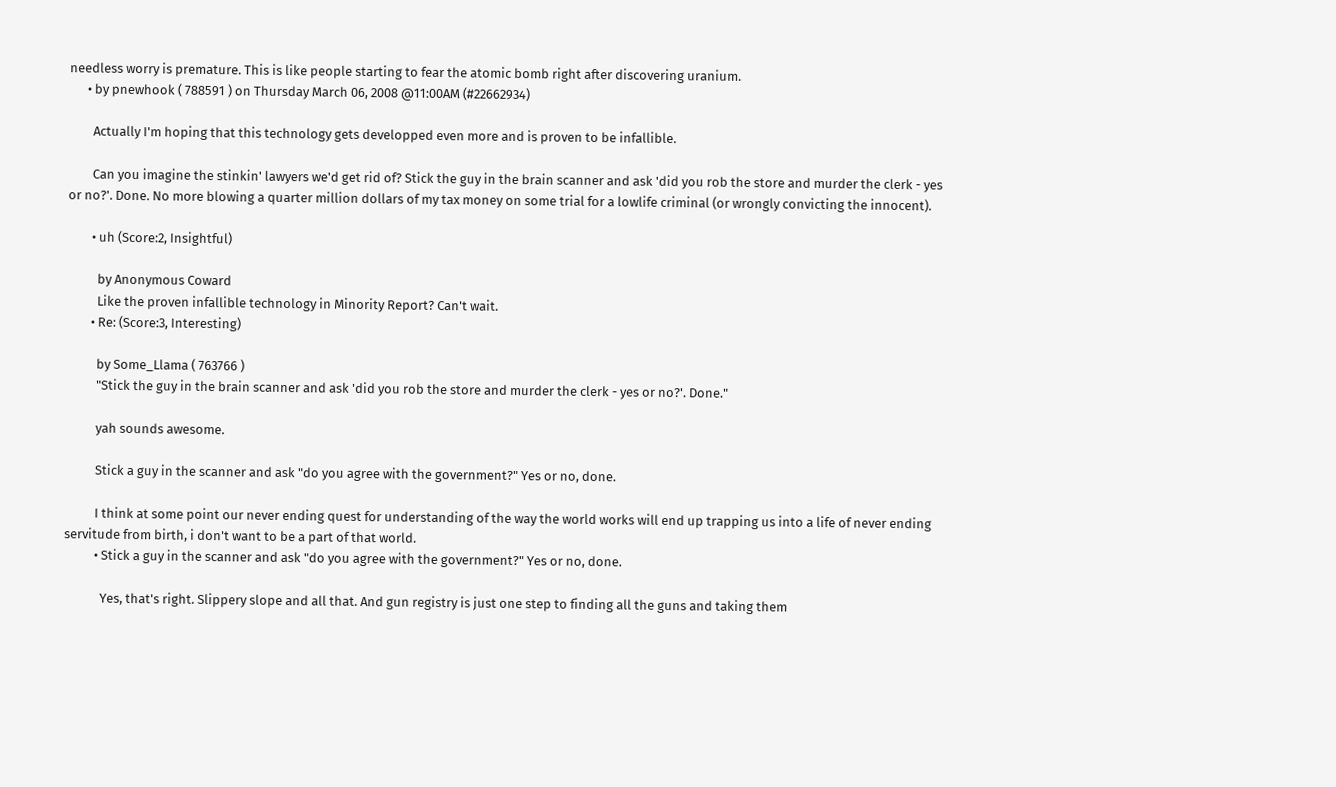needless worry is premature. This is like people starting to fear the atomic bomb right after discovering uranium.
      • by pnewhook ( 788591 ) on Thursday March 06, 2008 @11:00AM (#22662934)

        Actually I'm hoping that this technology gets developped even more and is proven to be infallible.

        Can you imagine the stinkin' lawyers we'd get rid of? Stick the guy in the brain scanner and ask 'did you rob the store and murder the clerk - yes or no?'. Done. No more blowing a quarter million dollars of my tax money on some trial for a lowlife criminal (or wrongly convicting the innocent).

        • uh (Score:2, Insightful)

          by Anonymous Coward
          Like the proven infallible technology in Minority Report? Can't wait.
        • Re: (Score:3, Interesting)

          by Some_Llama ( 763766 )
          "Stick the guy in the brain scanner and ask 'did you rob the store and murder the clerk - yes or no?'. Done."

          yah sounds awesome.

          Stick a guy in the scanner and ask "do you agree with the government?" Yes or no, done.

          I think at some point our never ending quest for understanding of the way the world works will end up trapping us into a life of never ending servitude from birth, i don't want to be a part of that world.
          • Stick a guy in the scanner and ask "do you agree with the government?" Yes or no, done.

            Yes, that's right. Slippery slope and all that. And gun registry is just one step to finding all the guns and taking them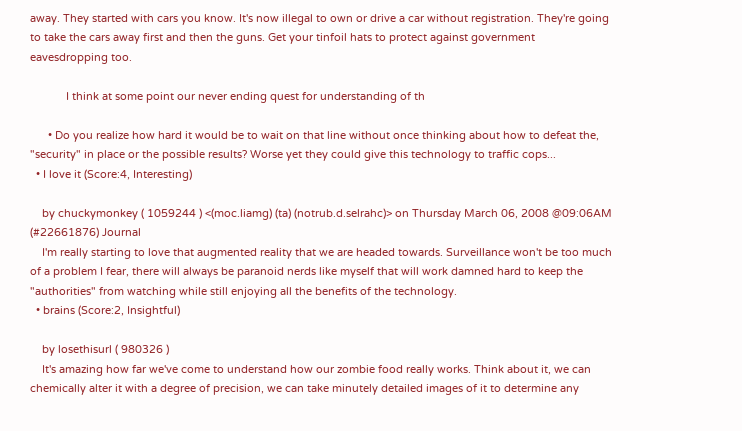away. They started with cars you know. It's now illegal to own or drive a car without registration. They're going to take the cars away first and then the guns. Get your tinfoil hats to protect against government eavesdropping too.

            I think at some point our never ending quest for understanding of th

      • Do you realize how hard it would be to wait on that line without once thinking about how to defeat the, "security" in place or the possible results? Worse yet they could give this technology to traffic cops...
  • I love it (Score:4, Interesting)

    by chuckymonkey ( 1059244 ) <(moc.liamg) (ta) (notrub.d.selrahc)> on Thursday March 06, 2008 @09:06AM (#22661876) Journal
    I'm really starting to love that augmented reality that we are headed towards. Surveillance won't be too much of a problem I fear, there will always be paranoid nerds like myself that will work damned hard to keep the "authorities" from watching while still enjoying all the benefits of the technology.
  • brains (Score:2, Insightful)

    by losethisurl ( 980326 )
    It's amazing how far we've come to understand how our zombie food really works. Think about it, we can chemically alter it with a degree of precision, we can take minutely detailed images of it to determine any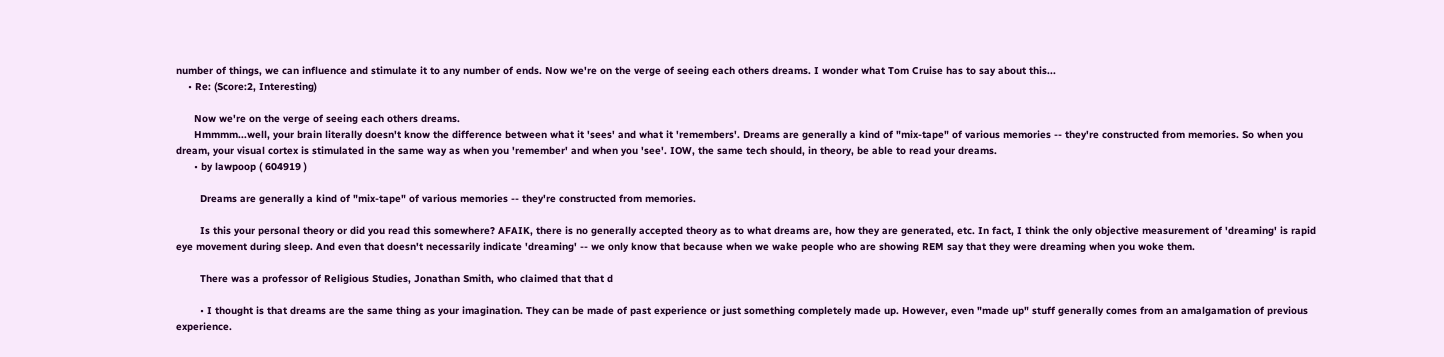number of things, we can influence and stimulate it to any number of ends. Now we're on the verge of seeing each others dreams. I wonder what Tom Cruise has to say about this...
    • Re: (Score:2, Interesting)

      Now we're on the verge of seeing each others dreams.
      Hmmmm...well, your brain literally doesn't know the difference between what it 'sees' and what it 'remembers'. Dreams are generally a kind of "mix-tape" of various memories -- they're constructed from memories. So when you dream, your visual cortex is stimulated in the same way as when you 'remember' and when you 'see'. IOW, the same tech should, in theory, be able to read your dreams.
      • by lawpoop ( 604919 )

        Dreams are generally a kind of "mix-tape" of various memories -- they're constructed from memories.

        Is this your personal theory or did you read this somewhere? AFAIK, there is no generally accepted theory as to what dreams are, how they are generated, etc. In fact, I think the only objective measurement of 'dreaming' is rapid eye movement during sleep. And even that doesn't necessarily indicate 'dreaming' -- we only know that because when we wake people who are showing REM say that they were dreaming when you woke them.

        There was a professor of Religious Studies, Jonathan Smith, who claimed that that d

        • I thought is that dreams are the same thing as your imagination. They can be made of past experience or just something completely made up. However, even "made up" stuff generally comes from an amalgamation of previous experience.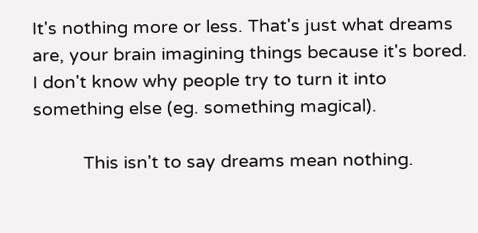It's nothing more or less. That's just what dreams are, your brain imagining things because it's bored. I don't know why people try to turn it into something else (eg. something magical).

          This isn't to say dreams mean nothing.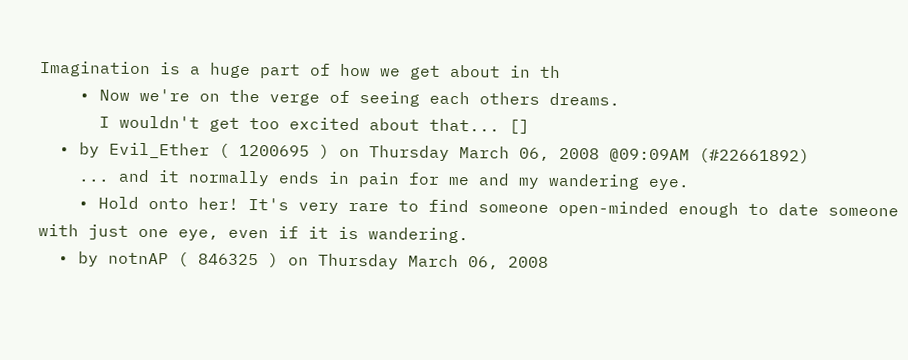Imagination is a huge part of how we get about in th
    • Now we're on the verge of seeing each others dreams.
      I wouldn't get too excited about that... []
  • by Evil_Ether ( 1200695 ) on Thursday March 06, 2008 @09:09AM (#22661892)
    ... and it normally ends in pain for me and my wandering eye.
    • Hold onto her! It's very rare to find someone open-minded enough to date someone with just one eye, even if it is wandering.
  • by notnAP ( 846325 ) on Thursday March 06, 2008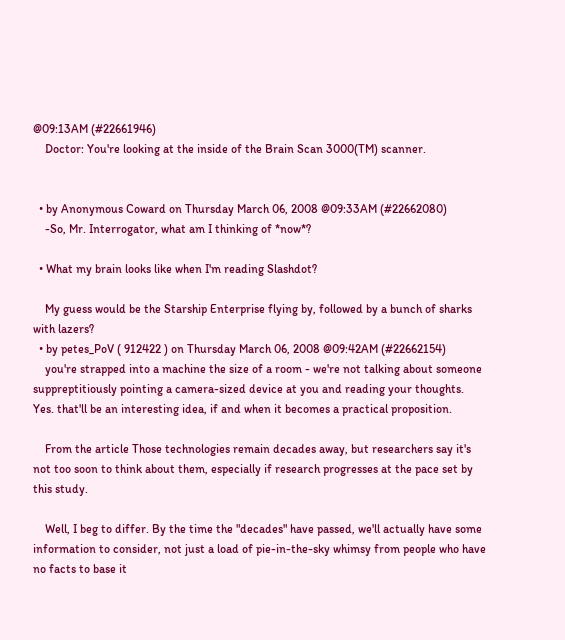@09:13AM (#22661946)
    Doctor: You're looking at the inside of the Brain Scan 3000(TM) scanner.


  • by Anonymous Coward on Thursday March 06, 2008 @09:33AM (#22662080)
    -So, Mr. Interrogator, what am I thinking of *now*?

  • What my brain looks like when I'm reading Slashdot?

    My guess would be the Starship Enterprise flying by, followed by a bunch of sharks with lazers?
  • by petes_PoV ( 912422 ) on Thursday March 06, 2008 @09:42AM (#22662154)
    you're strapped into a machine the size of a room - we're not talking about someone suppreptitiously pointing a camera-sized device at you and reading your thoughts. Yes. that'll be an interesting idea, if and when it becomes a practical proposition.

    From the article Those technologies remain decades away, but researchers say it's not too soon to think about them, especially if research progresses at the pace set by this study.

    Well, I beg to differ. By the time the "decades" have passed, we'll actually have some information to consider, not just a load of pie-in-the-sky whimsy from people who have no facts to base it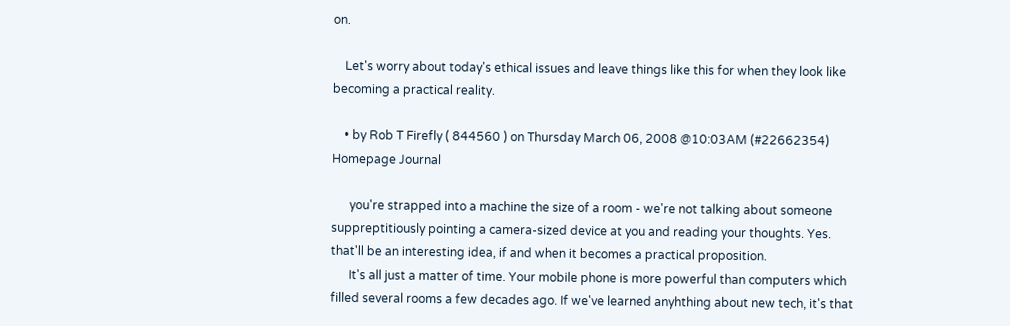on.

    Let's worry about today's ethical issues and leave things like this for when they look like becoming a practical reality.

    • by Rob T Firefly ( 844560 ) on Thursday March 06, 2008 @10:03AM (#22662354) Homepage Journal

      you're strapped into a machine the size of a room - we're not talking about someone suppreptitiously pointing a camera-sized device at you and reading your thoughts. Yes. that'll be an interesting idea, if and when it becomes a practical proposition.
      It's all just a matter of time. Your mobile phone is more powerful than computers which filled several rooms a few decades ago. If we've learned anyhthing about new tech, it's that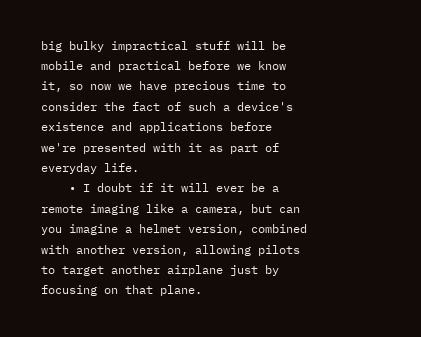big bulky impractical stuff will be mobile and practical before we know it, so now we have precious time to consider the fact of such a device's existence and applications before we're presented with it as part of everyday life.
    • I doubt if it will ever be a remote imaging like a camera, but can you imagine a helmet version, combined with another version, allowing pilots to target another airplane just by focusing on that plane.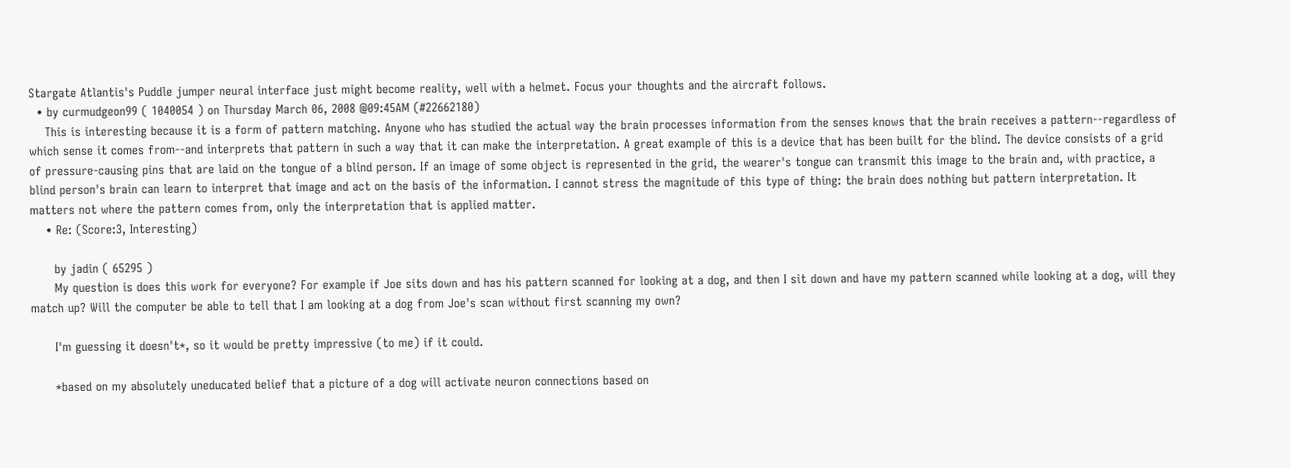Stargate Atlantis's Puddle jumper neural interface just might become reality, well with a helmet. Focus your thoughts and the aircraft follows.
  • by curmudgeon99 ( 1040054 ) on Thursday March 06, 2008 @09:45AM (#22662180)
    This is interesting because it is a form of pattern matching. Anyone who has studied the actual way the brain processes information from the senses knows that the brain receives a pattern--regardless of which sense it comes from--and interprets that pattern in such a way that it can make the interpretation. A great example of this is a device that has been built for the blind. The device consists of a grid of pressure-causing pins that are laid on the tongue of a blind person. If an image of some object is represented in the grid, the wearer's tongue can transmit this image to the brain and, with practice, a blind person's brain can learn to interpret that image and act on the basis of the information. I cannot stress the magnitude of this type of thing: the brain does nothing but pattern interpretation. It matters not where the pattern comes from, only the interpretation that is applied matter.
    • Re: (Score:3, Interesting)

      by jadin ( 65295 )
      My question is does this work for everyone? For example if Joe sits down and has his pattern scanned for looking at a dog, and then I sit down and have my pattern scanned while looking at a dog, will they match up? Will the computer be able to tell that I am looking at a dog from Joe's scan without first scanning my own?

      I'm guessing it doesn't*, so it would be pretty impressive (to me) if it could.

      *based on my absolutely uneducated belief that a picture of a dog will activate neuron connections based on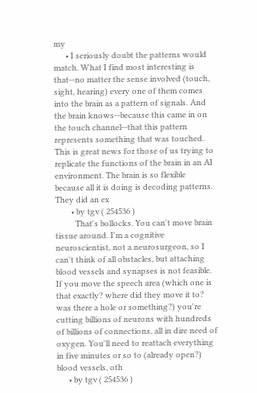my
      • I seriously doubt the patterns would match. What I find most interesting is that--no matter the sense involved (touch, sight, hearing) every one of them comes into the brain as a pattern of signals. And the brain knows--because this came in on the touch channel--that this pattern represents something that was touched. This is great news for those of us trying to replicate the functions of the brain in an AI environment. The brain is so flexible because all it is doing is decoding patterns. They did an ex
        • by tgv ( 254536 )
          That's bollocks. You can't move brain tissue around. I'm a cognitive neuroscientist, not a neurosurgeon, so I can't think of all obstacles, but attaching blood vessels and synapses is not feasible. If you move the speech area (which one is that exactly? where did they move it to? was there a hole or something?) you're cutting billions of neurons with hundreds of billions of connections, all in dire need of oxygen. You'll need to reattach everything in five minutes or so to (already open?) blood vessels, oth
      • by tgv ( 254536 )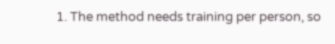1. The method needs training per person, so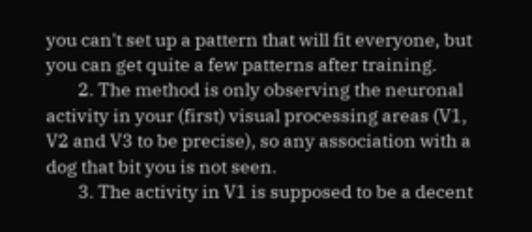you can't set up a pattern that will fit everyone, but you can get quite a few patterns after training.
        2. The method is only observing the neuronal activity in your (first) visual processing areas (V1, V2 and V3 to be precise), so any association with a dog that bit you is not seen.
        3. The activity in V1 is supposed to be a decent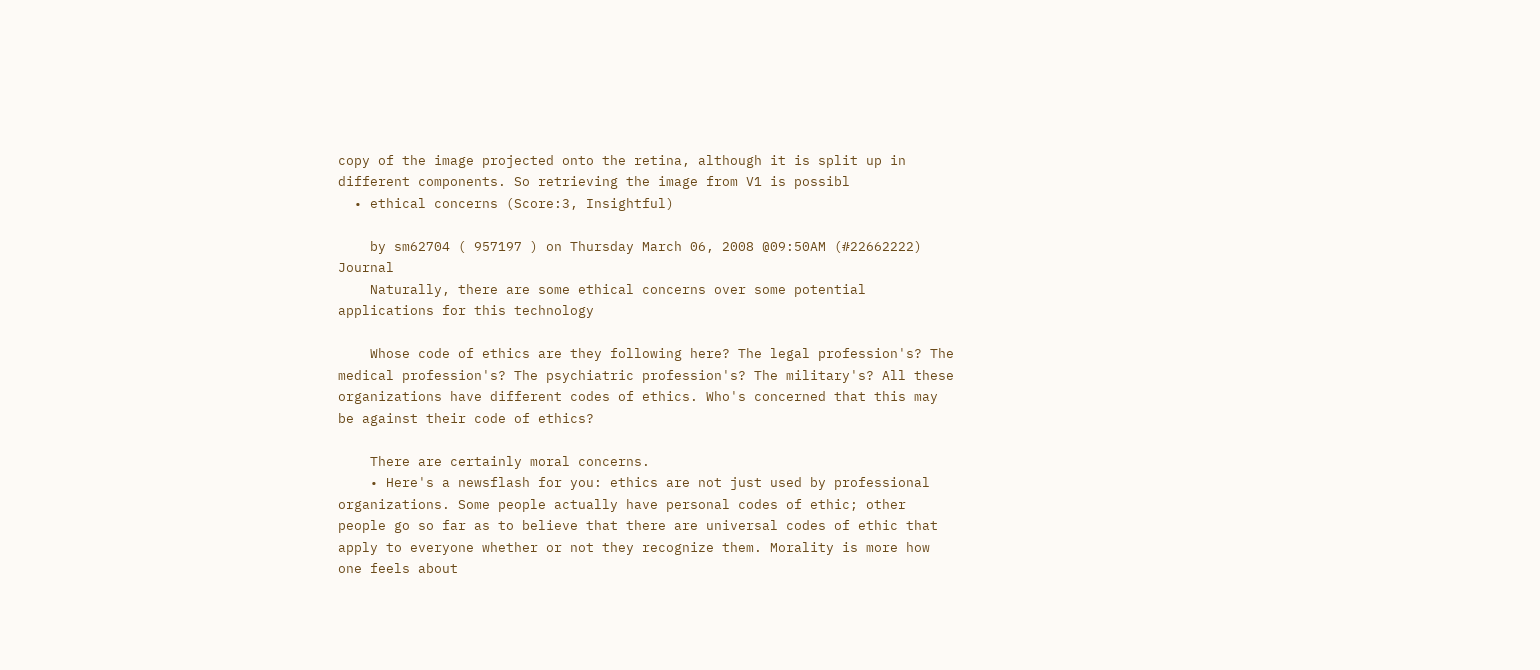copy of the image projected onto the retina, although it is split up in different components. So retrieving the image from V1 is possibl
  • ethical concerns (Score:3, Insightful)

    by sm62704 ( 957197 ) on Thursday March 06, 2008 @09:50AM (#22662222) Journal
    Naturally, there are some ethical concerns over some potential applications for this technology

    Whose code of ethics are they following here? The legal profession's? The medical profession's? The psychiatric profession's? The military's? All these organizations have different codes of ethics. Who's concerned that this may be against their code of ethics?

    There are certainly moral concerns.
    • Here's a newsflash for you: ethics are not just used by professional organizations. Some people actually have personal codes of ethic; other people go so far as to believe that there are universal codes of ethic that apply to everyone whether or not they recognize them. Morality is more how one feels about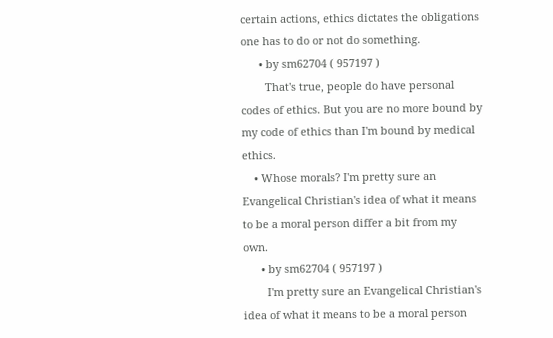certain actions, ethics dictates the obligations one has to do or not do something.
      • by sm62704 ( 957197 )
        That's true, people do have personal codes of ethics. But you are no more bound by my code of ethics than I'm bound by medical ethics.
    • Whose morals? I'm pretty sure an Evangelical Christian's idea of what it means to be a moral person differ a bit from my own.
      • by sm62704 ( 957197 )
        I'm pretty sure an Evangelical Christian's idea of what it means to be a moral person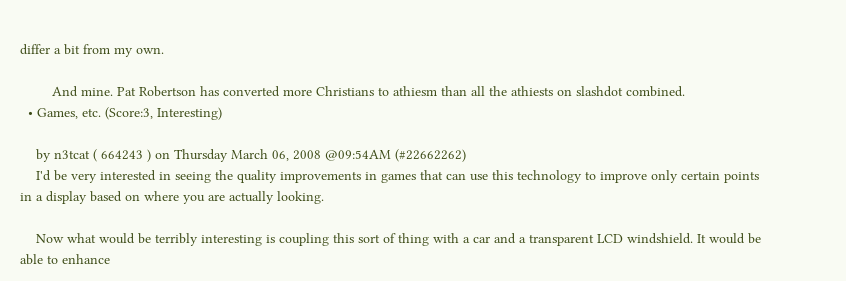differ a bit from my own.

        And mine. Pat Robertson has converted more Christians to athiesm than all the athiests on slashdot combined.
  • Games, etc. (Score:3, Interesting)

    by n3tcat ( 664243 ) on Thursday March 06, 2008 @09:54AM (#22662262)
    I'd be very interested in seeing the quality improvements in games that can use this technology to improve only certain points in a display based on where you are actually looking.

    Now what would be terribly interesting is coupling this sort of thing with a car and a transparent LCD windshield. It would be able to enhance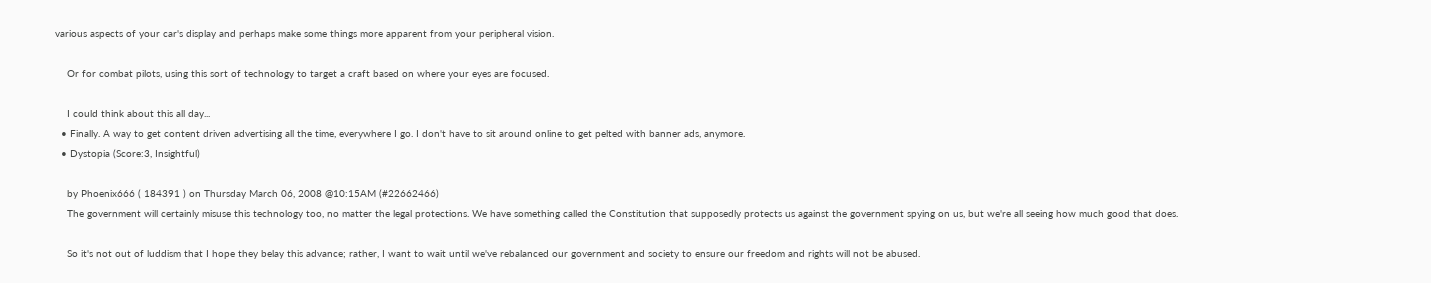various aspects of your car's display and perhaps make some things more apparent from your peripheral vision.

    Or for combat pilots, using this sort of technology to target a craft based on where your eyes are focused.

    I could think about this all day...
  • Finally. A way to get content driven advertising all the time, everywhere I go. I don't have to sit around online to get pelted with banner ads, anymore.
  • Dystopia (Score:3, Insightful)

    by Phoenix666 ( 184391 ) on Thursday March 06, 2008 @10:15AM (#22662466)
    The government will certainly misuse this technology too, no matter the legal protections. We have something called the Constitution that supposedly protects us against the government spying on us, but we're all seeing how much good that does.

    So it's not out of luddism that I hope they belay this advance; rather, I want to wait until we've rebalanced our government and society to ensure our freedom and rights will not be abused.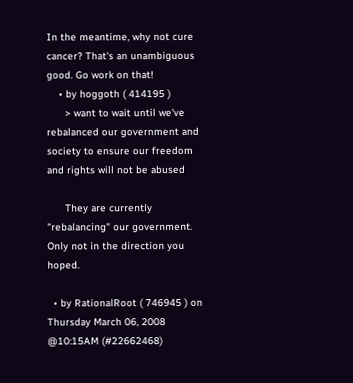In the meantime, why not cure cancer? That's an unambiguous good. Go work on that!
    • by hoggoth ( 414195 )
      > want to wait until we've rebalanced our government and society to ensure our freedom and rights will not be abused

      They are currently "rebalancing" our government. Only not in the direction you hoped.

  • by RationalRoot ( 746945 ) on Thursday March 06, 2008 @10:15AM (#22662468)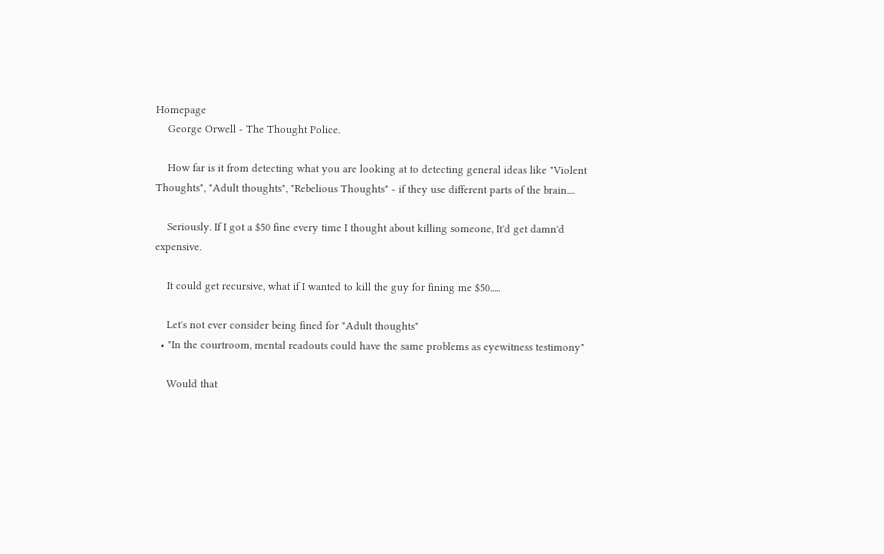Homepage
    George Orwell - The Thought Police.

    How far is it from detecting what you are looking at to detecting general ideas like "Violent Thoughts", "Adult thoughts", "Rebelious Thoughts" - if they use different parts of the brain....

    Seriously. If I got a $50 fine every time I thought about killing someone, It'd get damn'd expensive.

    It could get recursive, what if I wanted to kill the guy for fining me $50.....

    Let's not ever consider being fined for "Adult thoughts"
  • "In the courtroom, mental readouts could have the same problems as eyewitness testimony"

    Would that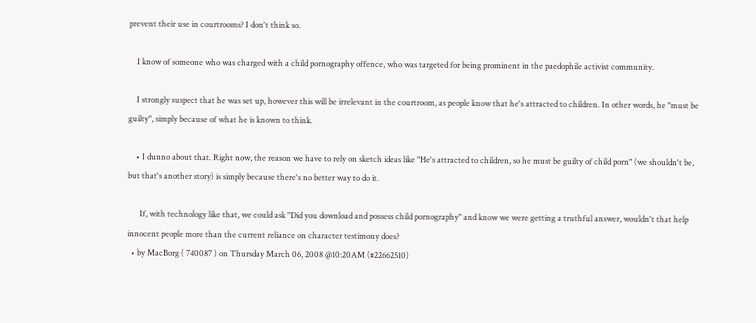prevent their use in courtrooms? I don't think so.

    I know of someone who was charged with a child pornography offence, who was targeted for being prominent in the paedophile activist community.

    I strongly suspect that he was set up, however this will be irrelevant in the courtroom, as people know that he's attracted to children. In other words, he "must be guilty", simply because of what he is known to think.

    • I dunno about that. Right now, the reason we have to rely on sketch ideas like "He's attracted to children, so he must be guilty of child porn" (we shouldn't be, but that's another story) is simply because there's no better way to do it.

      If, with technology like that, we could ask "Did you download and possess child pornography" and know we were getting a truthful answer, wouldn't that help innocent people more than the current reliance on character testimony does?
  • by MacBorg ( 740087 ) on Thursday March 06, 2008 @10:20AM (#22662510)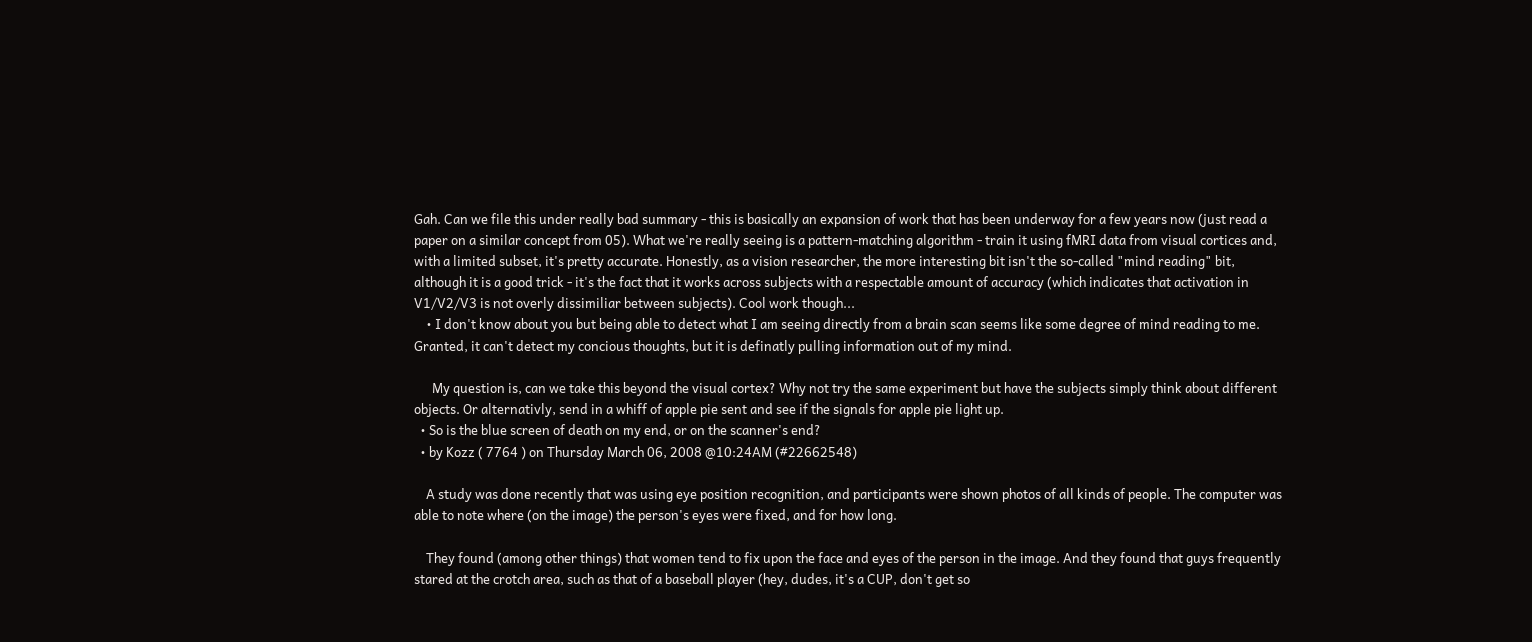Gah. Can we file this under really bad summary - this is basically an expansion of work that has been underway for a few years now (just read a paper on a similar concept from 05). What we're really seeing is a pattern-matching algorithm - train it using fMRI data from visual cortices and, with a limited subset, it's pretty accurate. Honestly, as a vision researcher, the more interesting bit isn't the so-called "mind reading" bit, although it is a good trick - it's the fact that it works across subjects with a respectable amount of accuracy (which indicates that activation in V1/V2/V3 is not overly dissimiliar between subjects). Cool work though...
    • I don't know about you but being able to detect what I am seeing directly from a brain scan seems like some degree of mind reading to me. Granted, it can't detect my concious thoughts, but it is definatly pulling information out of my mind.

      My question is, can we take this beyond the visual cortex? Why not try the same experiment but have the subjects simply think about different objects. Or alternativly, send in a whiff of apple pie sent and see if the signals for apple pie light up.
  • So is the blue screen of death on my end, or on the scanner's end?
  • by Kozz ( 7764 ) on Thursday March 06, 2008 @10:24AM (#22662548)

    A study was done recently that was using eye position recognition, and participants were shown photos of all kinds of people. The computer was able to note where (on the image) the person's eyes were fixed, and for how long.

    They found (among other things) that women tend to fix upon the face and eyes of the person in the image. And they found that guys frequently stared at the crotch area, such as that of a baseball player (hey, dudes, it's a CUP, don't get so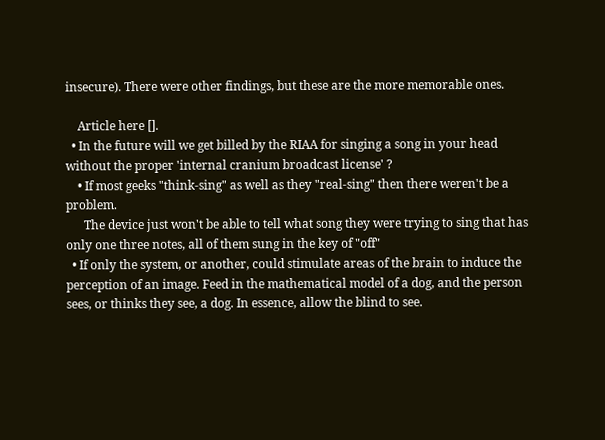insecure). There were other findings, but these are the more memorable ones.

    Article here [].
  • In the future will we get billed by the RIAA for singing a song in your head without the proper 'internal cranium broadcast license' ?
    • If most geeks "think-sing" as well as they "real-sing" then there weren't be a problem.
      The device just won't be able to tell what song they were trying to sing that has only one three notes, all of them sung in the key of "off"
  • If only the system, or another, could stimulate areas of the brain to induce the perception of an image. Feed in the mathematical model of a dog, and the person sees, or thinks they see, a dog. In essence, allow the blind to see.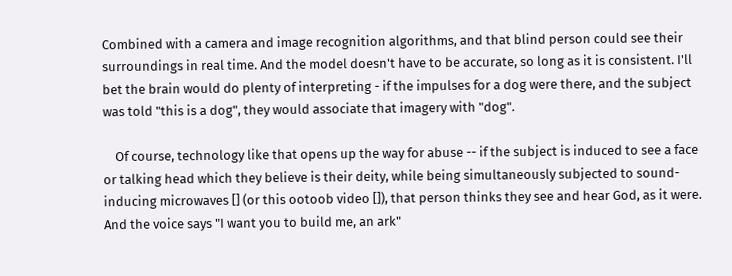Combined with a camera and image recognition algorithms, and that blind person could see their surroundings in real time. And the model doesn't have to be accurate, so long as it is consistent. I'll bet the brain would do plenty of interpreting - if the impulses for a dog were there, and the subject was told "this is a dog", they would associate that imagery with "dog".

    Of course, technology like that opens up the way for abuse -- if the subject is induced to see a face or talking head which they believe is their deity, while being simultaneously subjected to sound-inducing microwaves [] (or this ootoob video []), that person thinks they see and hear God, as it were. And the voice says "I want you to build me, an ark"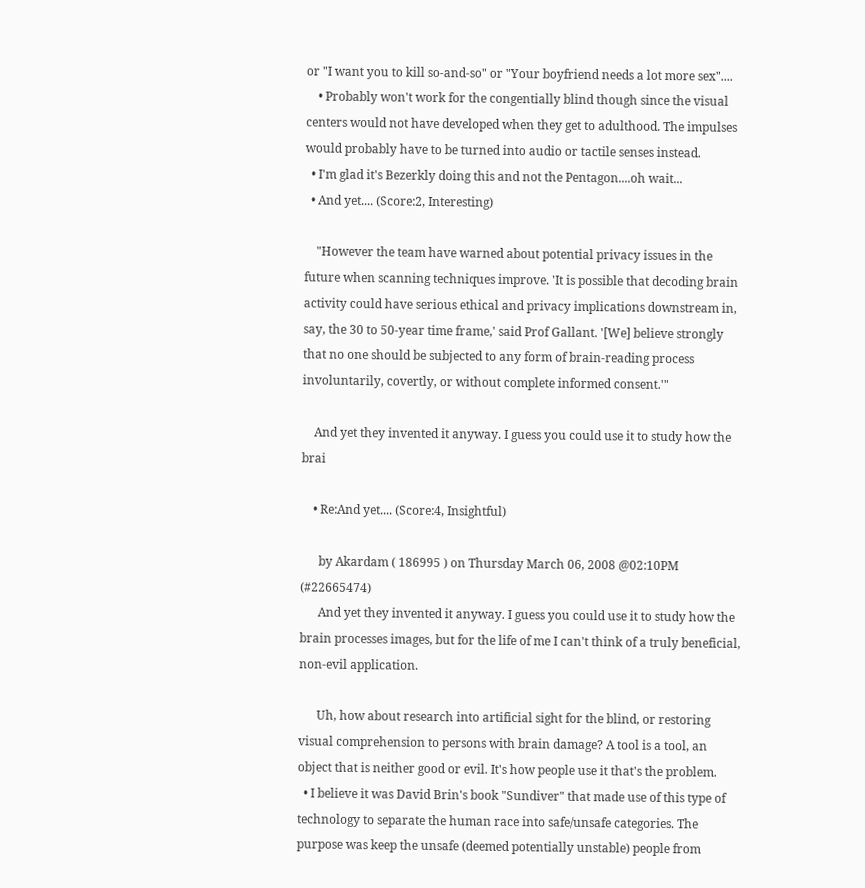or "I want you to kill so-and-so" or "Your boyfriend needs a lot more sex"....
    • Probably won't work for the congentially blind though since the visual centers would not have developed when they get to adulthood. The impulses would probably have to be turned into audio or tactile senses instead.
  • I'm glad it's Bezerkly doing this and not the Pentagon....oh wait...
  • And yet.... (Score:2, Interesting)

    "However the team have warned about potential privacy issues in the future when scanning techniques improve. 'It is possible that decoding brain activity could have serious ethical and privacy implications downstream in, say, the 30 to 50-year time frame,' said Prof Gallant. '[We] believe strongly that no one should be subjected to any form of brain-reading process involuntarily, covertly, or without complete informed consent.'"

    And yet they invented it anyway. I guess you could use it to study how the brai

    • Re:And yet.... (Score:4, Insightful)

      by Akardam ( 186995 ) on Thursday March 06, 2008 @02:10PM (#22665474)
      And yet they invented it anyway. I guess you could use it to study how the brain processes images, but for the life of me I can't think of a truly beneficial, non-evil application.

      Uh, how about research into artificial sight for the blind, or restoring visual comprehension to persons with brain damage? A tool is a tool, an object that is neither good or evil. It's how people use it that's the problem.
  • I believe it was David Brin's book "Sundiver" that made use of this type of technology to separate the human race into safe/unsafe categories. The purpose was keep the unsafe (deemed potentially unstable) people from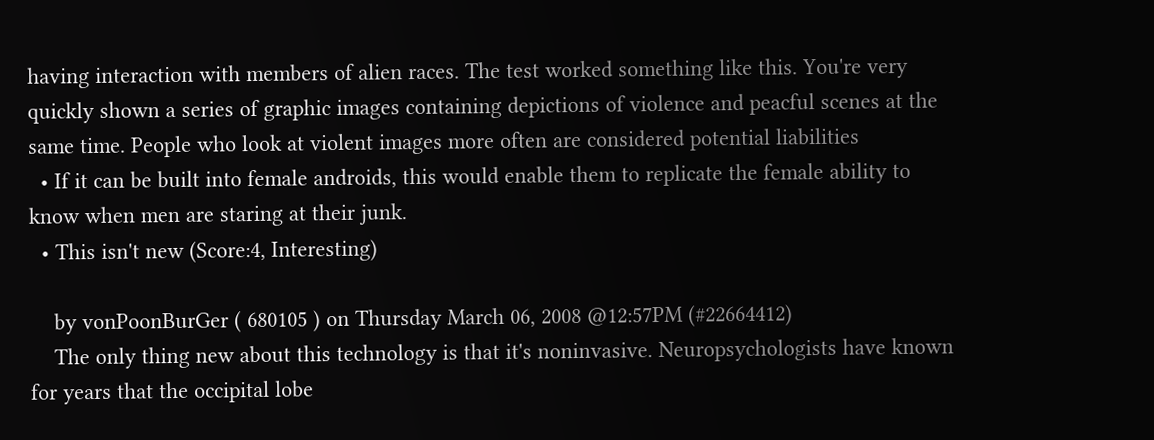having interaction with members of alien races. The test worked something like this. You're very quickly shown a series of graphic images containing depictions of violence and peacful scenes at the same time. People who look at violent images more often are considered potential liabilities
  • If it can be built into female androids, this would enable them to replicate the female ability to know when men are staring at their junk.
  • This isn't new (Score:4, Interesting)

    by vonPoonBurGer ( 680105 ) on Thursday March 06, 2008 @12:57PM (#22664412)
    The only thing new about this technology is that it's noninvasive. Neuropsychologists have known for years that the occipital lobe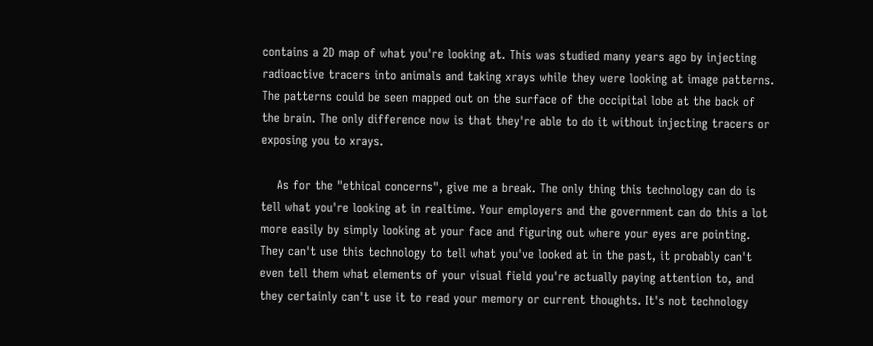contains a 2D map of what you're looking at. This was studied many years ago by injecting radioactive tracers into animals and taking xrays while they were looking at image patterns. The patterns could be seen mapped out on the surface of the occipital lobe at the back of the brain. The only difference now is that they're able to do it without injecting tracers or exposing you to xrays.

    As for the "ethical concerns", give me a break. The only thing this technology can do is tell what you're looking at in realtime. Your employers and the government can do this a lot more easily by simply looking at your face and figuring out where your eyes are pointing. They can't use this technology to tell what you've looked at in the past, it probably can't even tell them what elements of your visual field you're actually paying attention to, and they certainly can't use it to read your memory or current thoughts. It's not technology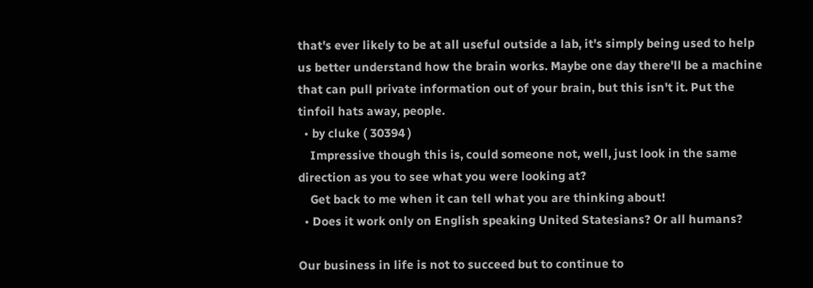that's ever likely to be at all useful outside a lab, it's simply being used to help us better understand how the brain works. Maybe one day there'll be a machine that can pull private information out of your brain, but this isn't it. Put the tinfoil hats away, people.
  • by cluke ( 30394 )
    Impressive though this is, could someone not, well, just look in the same direction as you to see what you were looking at?
    Get back to me when it can tell what you are thinking about!
  • Does it work only on English speaking United Statesians? Or all humans?

Our business in life is not to succeed but to continue to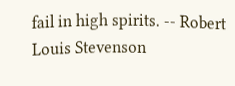fail in high spirits. -- Robert Louis Stevenson